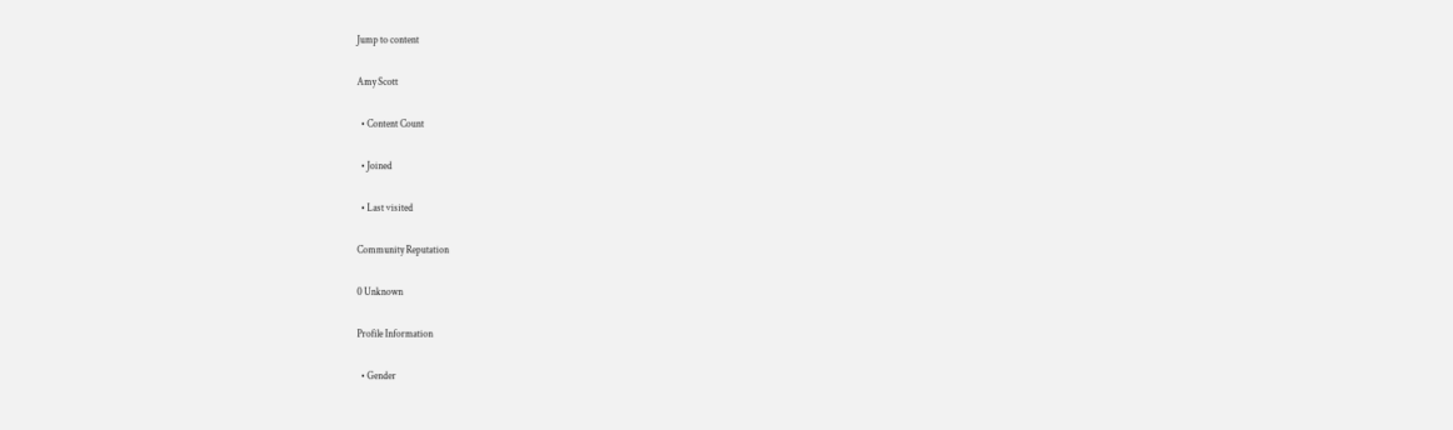Jump to content

Amy Scott

  • Content Count

  • Joined

  • Last visited

Community Reputation

0 Unknown

Profile Information

  • Gender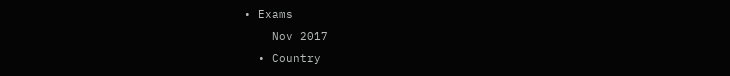• Exams
    Nov 2017
  • Country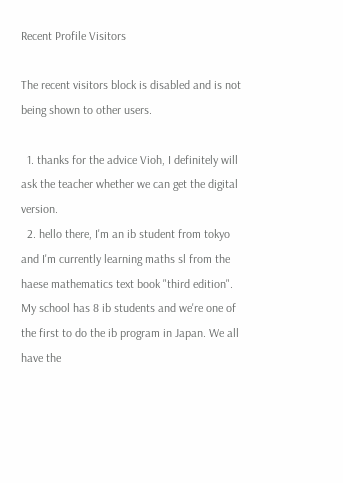Recent Profile Visitors

The recent visitors block is disabled and is not being shown to other users.

  1. thanks for the advice Vioh, I definitely will ask the teacher whether we can get the digital version.
  2. hello there, I'm an ib student from tokyo and I'm currently learning maths sl from the haese mathematics text book "third edition". My school has 8 ib students and we're one of the first to do the ib program in Japan. We all have the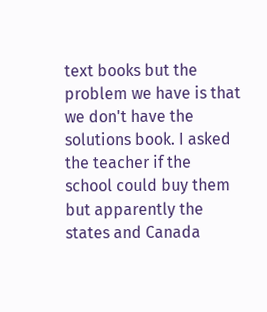text books but the problem we have is that we don't have the solutions book. I asked the teacher if the school could buy them but apparently the states and Canada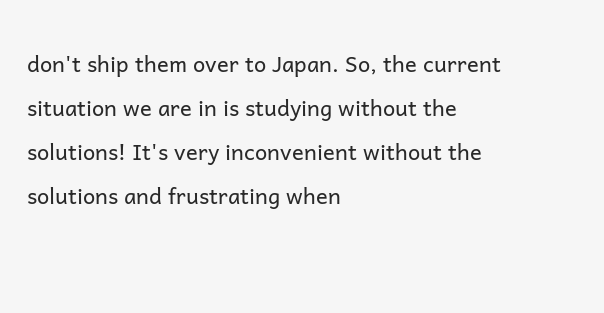don't ship them over to Japan. So, the current situation we are in is studying without the solutions! It's very inconvenient without the solutions and frustrating when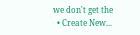we don't get the
  • Create New...